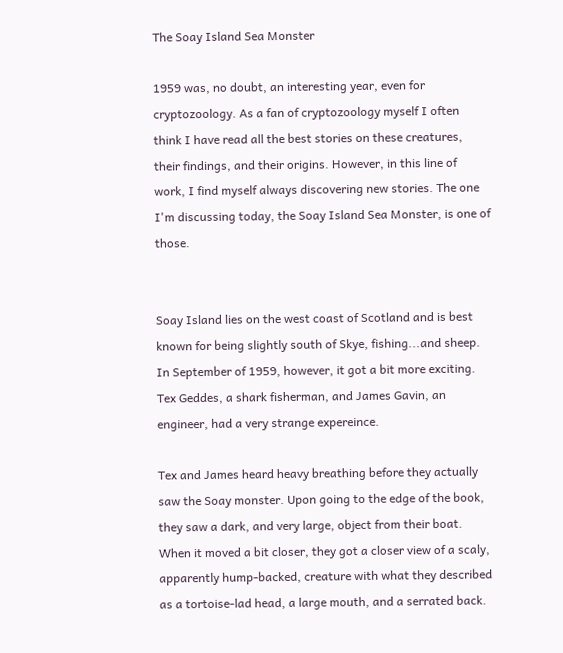The Soay Island Sea Monster

1959 was, no doubt, an interesting year, even for cryptozoology. As a fan of cryptozoology myself I often think I have read all the best stories on these creatures, their findings, and their origins. However, in this line of work, I find myself always discovering new stories. The one I'm discussing today, the Soay Island Sea Monster, is one of those.


Soay Island lies on the west coast of Scotland and is best known for being slightly south of Skye, fishing...and sheep. In September of 1959, however, it got a bit more exciting. Tex Geddes, a shark fisherman, and James Gavin, an engineer, had a very strange expereince.

Tex and James heard heavy breathing before they actually saw the Soay monster. Upon going to the edge of the book, they saw a dark, and very large, object from their boat. When it moved a bit closer, they got a closer view of a scaly, apparently hump-backed, creature with what they described as a tortoise-lad head, a large mouth, and a serrated back.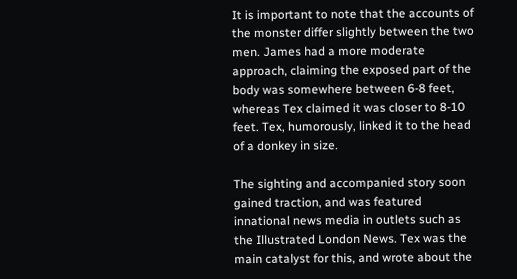It is important to note that the accounts of the monster differ slightly between the two men. James had a more moderate approach, claiming the exposed part of the body was somewhere between 6-8 feet, whereas Tex claimed it was closer to 8-10 feet. Tex, humorously, linked it to the head of a donkey in size.

The sighting and accompanied story soon gained traction, and was featured innational news media in outlets such as the Illustrated London News. Tex was the main catalyst for this, and wrote about the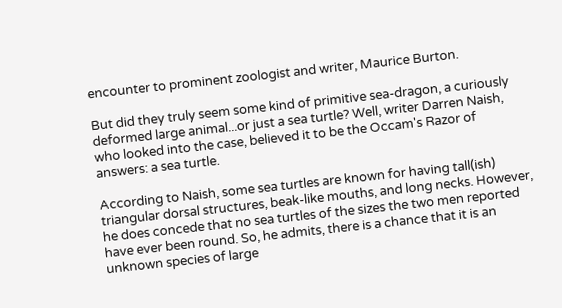encounter to prominent zoologist and writer, Maurice Burton.

But did they truly seem some kind of primitive sea-dragon, a curiously deformed large animal...or just a sea turtle? Well, writer Darren Naish, who looked into the case, believed it to be the Occam's Razor of answers: a sea turtle.

According to Naish, some sea turtles are known for having tall(ish) triangular dorsal structures, beak-like mouths, and long necks. However, he does concede that no sea turtles of the sizes the two men reported have ever been round. So, he admits, there is a chance that it is an unknown species of large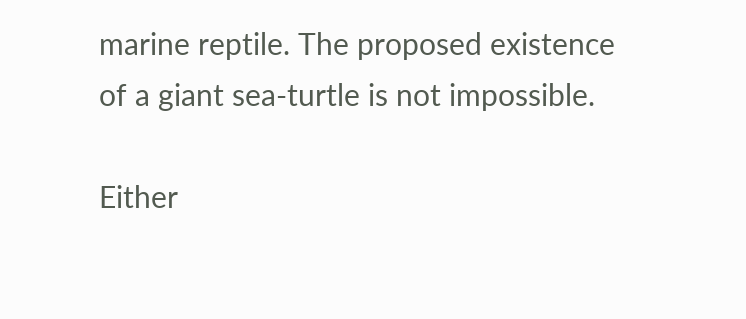marine reptile. The proposed existence of a giant sea-turtle is not impossible.

Either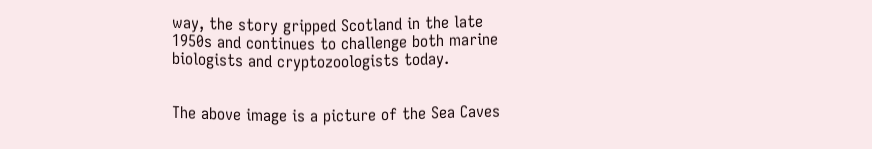way, the story gripped Scotland in the late 1950s and continues to challenge both marine biologists and cryptozoologists today.


The above image is a picture of the Sea Caves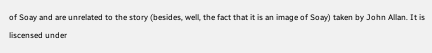of Soay and are unrelated to the story (besides, well, the fact that it is an image of Soay) taken by John Allan. It is liscensed under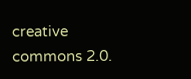creative commons 2.0.